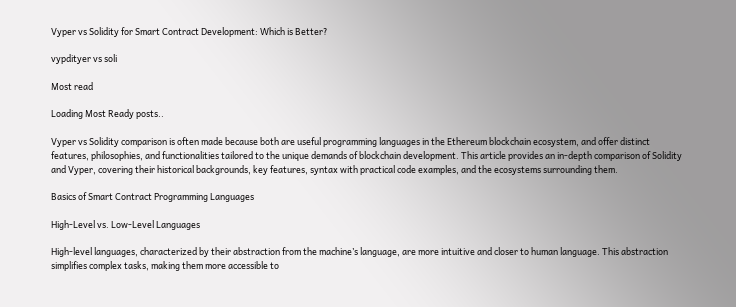Vyper vs Solidity for Smart Contract Development: Which is Better?

vypdityer vs soli

Most read

Loading Most Ready posts..

Vyper vs Solidity comparison is often made because both are useful programming languages in the Ethereum blockchain ecosystem, and offer distinct features, philosophies, and functionalities tailored to the unique demands of blockchain development. This article provides an in-depth comparison of Solidity and Vyper, covering their historical backgrounds, key features, syntax with practical code examples, and the ecosystems surrounding them.

Basics of Smart Contract Programming Languages

High-Level vs. Low-Level Languages

High-level languages, characterized by their abstraction from the machine’s language, are more intuitive and closer to human language. This abstraction simplifies complex tasks, making them more accessible to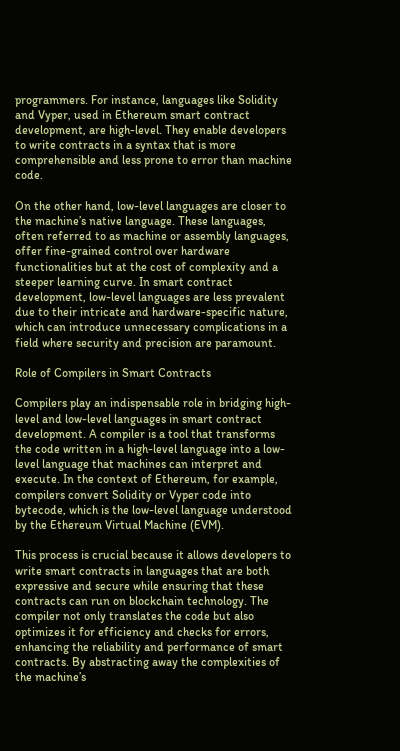programmers. For instance, languages like Solidity and Vyper, used in Ethereum smart contract development, are high-level. They enable developers to write contracts in a syntax that is more comprehensible and less prone to error than machine code.

On the other hand, low-level languages are closer to the machine’s native language. These languages, often referred to as machine or assembly languages, offer fine-grained control over hardware functionalities but at the cost of complexity and a steeper learning curve. In smart contract development, low-level languages are less prevalent due to their intricate and hardware-specific nature, which can introduce unnecessary complications in a field where security and precision are paramount.

Role of Compilers in Smart Contracts

Compilers play an indispensable role in bridging high-level and low-level languages in smart contract development. A compiler is a tool that transforms the code written in a high-level language into a low-level language that machines can interpret and execute. In the context of Ethereum, for example, compilers convert Solidity or Vyper code into bytecode, which is the low-level language understood by the Ethereum Virtual Machine (EVM).

This process is crucial because it allows developers to write smart contracts in languages that are both expressive and secure while ensuring that these contracts can run on blockchain technology. The compiler not only translates the code but also optimizes it for efficiency and checks for errors, enhancing the reliability and performance of smart contracts. By abstracting away the complexities of the machine’s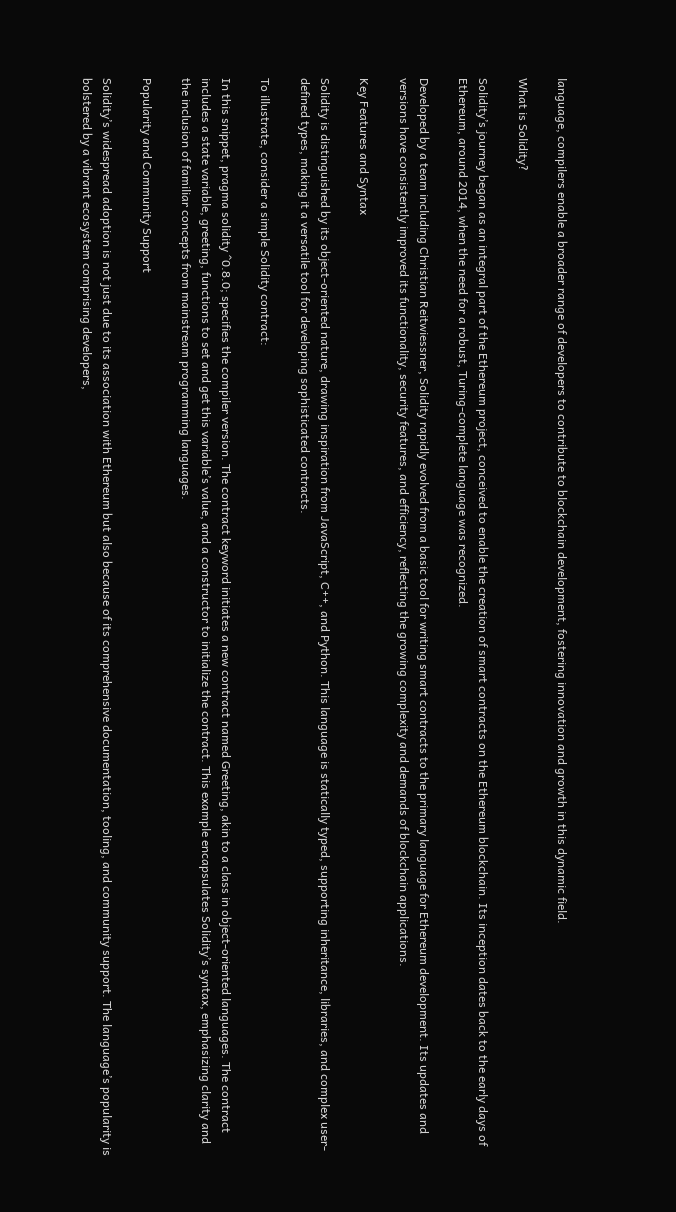language, compilers enable a broader range of developers to contribute to blockchain development, fostering innovation and growth in this dynamic field.

What is Solidity?

Solidity’s journey began as an integral part of the Ethereum project, conceived to enable the creation of smart contracts on the Ethereum blockchain. Its inception dates back to the early days of Ethereum, around 2014, when the need for a robust, Turing-complete language was recognized.

Developed by a team including Christian Reitwiessner, Solidity rapidly evolved from a basic tool for writing smart contracts to the primary language for Ethereum development. Its updates and versions have consistently improved its functionality, security features, and efficiency, reflecting the growing complexity and demands of blockchain applications.

Key Features and Syntax

Solidity is distinguished by its object-oriented nature, drawing inspiration from JavaScript, C++, and Python. This language is statically typed, supporting inheritance, libraries, and complex user-defined types, making it a versatile tool for developing sophisticated contracts.

To illustrate, consider a simple Solidity contract:

In this snippet, pragma solidity ^0.8.0; specifies the compiler version. The contract keyword initiates a new contract named Greeting, akin to a class in object-oriented languages. The contract includes a state variable, greeting, functions to set and get this variable’s value, and a constructor to initialize the contract. This example encapsulates Solidity’s syntax, emphasizing clarity and the inclusion of familiar concepts from mainstream programming languages.

Popularity and Community Support

Solidity’s widespread adoption is not just due to its association with Ethereum but also because of its comprehensive documentation, tooling, and community support. The language’s popularity is bolstered by a vibrant ecosystem comprising developers,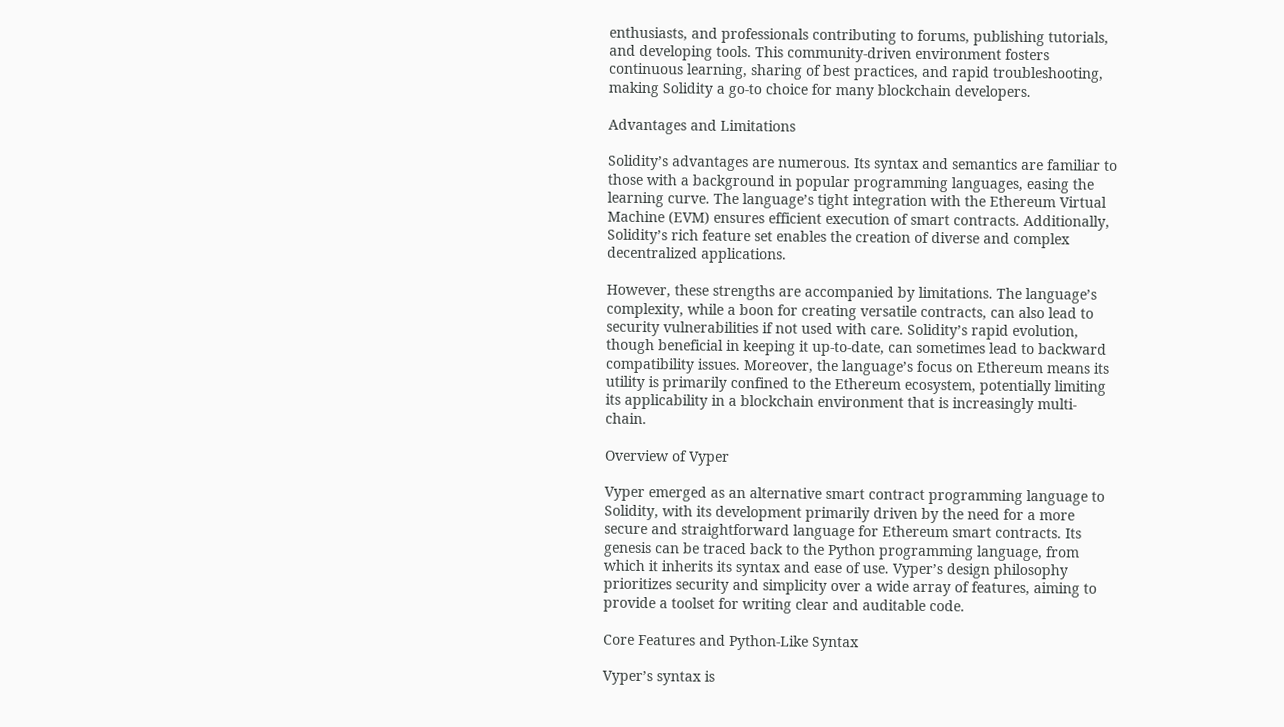enthusiasts, and professionals contributing to forums, publishing tutorials, and developing tools. This community-driven environment fosters continuous learning, sharing of best practices, and rapid troubleshooting, making Solidity a go-to choice for many blockchain developers.

Advantages and Limitations

Solidity’s advantages are numerous. Its syntax and semantics are familiar to those with a background in popular programming languages, easing the learning curve. The language’s tight integration with the Ethereum Virtual Machine (EVM) ensures efficient execution of smart contracts. Additionally, Solidity’s rich feature set enables the creation of diverse and complex decentralized applications.

However, these strengths are accompanied by limitations. The language’s complexity, while a boon for creating versatile contracts, can also lead to security vulnerabilities if not used with care. Solidity’s rapid evolution, though beneficial in keeping it up-to-date, can sometimes lead to backward compatibility issues. Moreover, the language’s focus on Ethereum means its utility is primarily confined to the Ethereum ecosystem, potentially limiting its applicability in a blockchain environment that is increasingly multi-chain.

Overview of Vyper

Vyper emerged as an alternative smart contract programming language to Solidity, with its development primarily driven by the need for a more secure and straightforward language for Ethereum smart contracts. Its genesis can be traced back to the Python programming language, from which it inherits its syntax and ease of use. Vyper’s design philosophy prioritizes security and simplicity over a wide array of features, aiming to provide a toolset for writing clear and auditable code.

Core Features and Python-Like Syntax

Vyper’s syntax is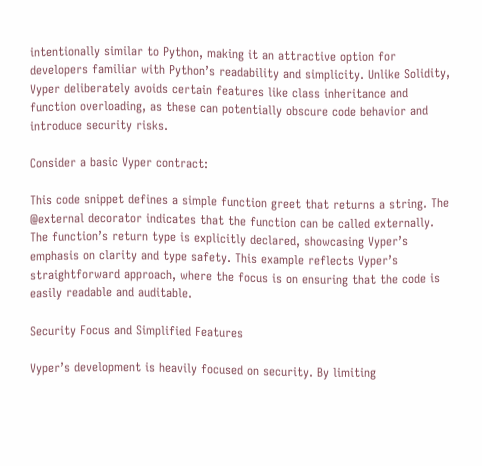intentionally similar to Python, making it an attractive option for developers familiar with Python’s readability and simplicity. Unlike Solidity, Vyper deliberately avoids certain features like class inheritance and function overloading, as these can potentially obscure code behavior and introduce security risks.

Consider a basic Vyper contract:

This code snippet defines a simple function greet that returns a string. The @external decorator indicates that the function can be called externally. The function’s return type is explicitly declared, showcasing Vyper’s emphasis on clarity and type safety. This example reflects Vyper’s straightforward approach, where the focus is on ensuring that the code is easily readable and auditable.

Security Focus and Simplified Features

Vyper’s development is heavily focused on security. By limiting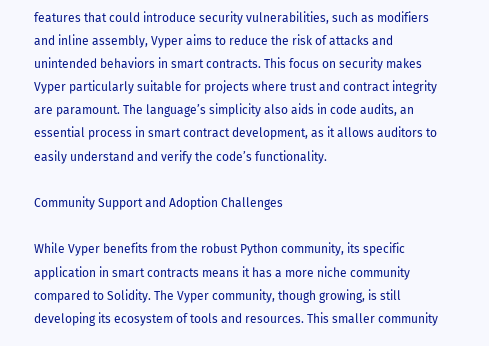features that could introduce security vulnerabilities, such as modifiers and inline assembly, Vyper aims to reduce the risk of attacks and unintended behaviors in smart contracts. This focus on security makes Vyper particularly suitable for projects where trust and contract integrity are paramount. The language’s simplicity also aids in code audits, an essential process in smart contract development, as it allows auditors to easily understand and verify the code’s functionality.

Community Support and Adoption Challenges

While Vyper benefits from the robust Python community, its specific application in smart contracts means it has a more niche community compared to Solidity. The Vyper community, though growing, is still developing its ecosystem of tools and resources. This smaller community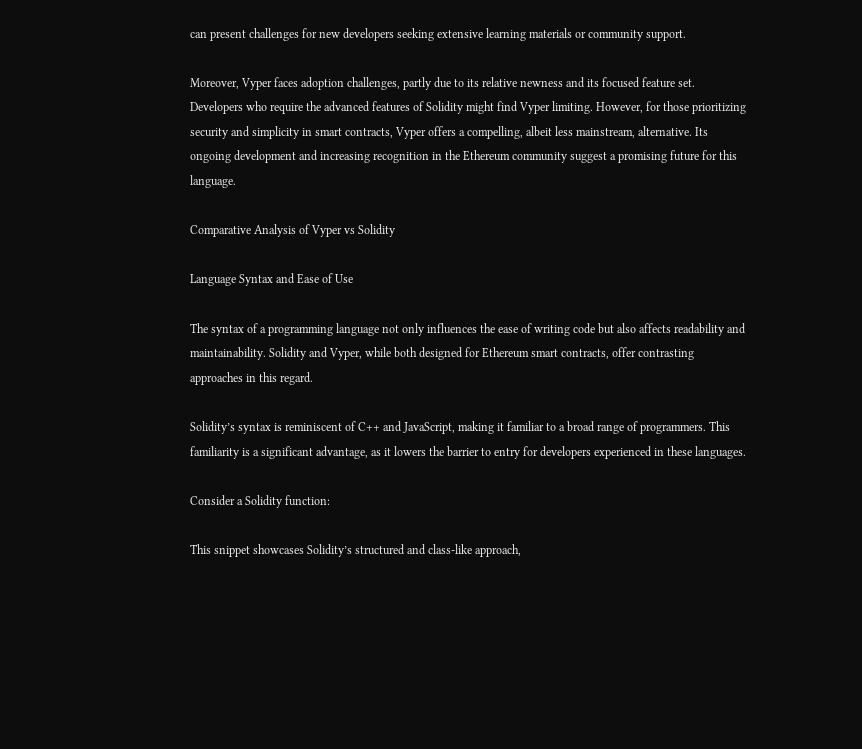can present challenges for new developers seeking extensive learning materials or community support.

Moreover, Vyper faces adoption challenges, partly due to its relative newness and its focused feature set. Developers who require the advanced features of Solidity might find Vyper limiting. However, for those prioritizing security and simplicity in smart contracts, Vyper offers a compelling, albeit less mainstream, alternative. Its ongoing development and increasing recognition in the Ethereum community suggest a promising future for this language.

Comparative Analysis of Vyper vs Solidity

Language Syntax and Ease of Use

The syntax of a programming language not only influences the ease of writing code but also affects readability and maintainability. Solidity and Vyper, while both designed for Ethereum smart contracts, offer contrasting approaches in this regard.

Solidity’s syntax is reminiscent of C++ and JavaScript, making it familiar to a broad range of programmers. This familiarity is a significant advantage, as it lowers the barrier to entry for developers experienced in these languages.

Consider a Solidity function:

This snippet showcases Solidity’s structured and class-like approach,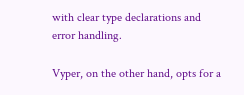with clear type declarations and error handling.

Vyper, on the other hand, opts for a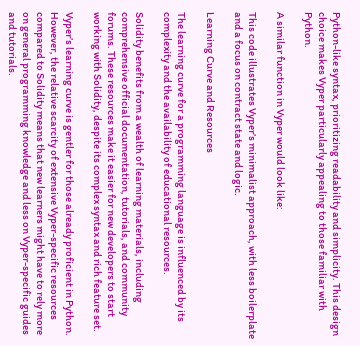Python-like syntax, prioritizing readability and simplicity. This design choice makes Vyper particularly appealing to those familiar with Python.

A similar function in Vyper would look like:

This code illustrates Vyper’s minimalist approach, with less boilerplate and a focus on contract state and logic.

Learning Curve and Resources

The learning curve for a programming language is influenced by its complexity and the availability of educational resources.

Solidity benefits from a wealth of learning materials, including comprehensive official documentation, tutorials, and community forums. These resources make it easier for new developers to start working with Solidity, despite its complex syntax and rich feature set.

Vyper’s learning curve is gentler for those already proficient in Python. However, the relative scarcity of extensive Vyper-specific resources compared to Solidity means that new learners might have to rely more on general programming knowledge and less on Vyper-specific guides and tutorials.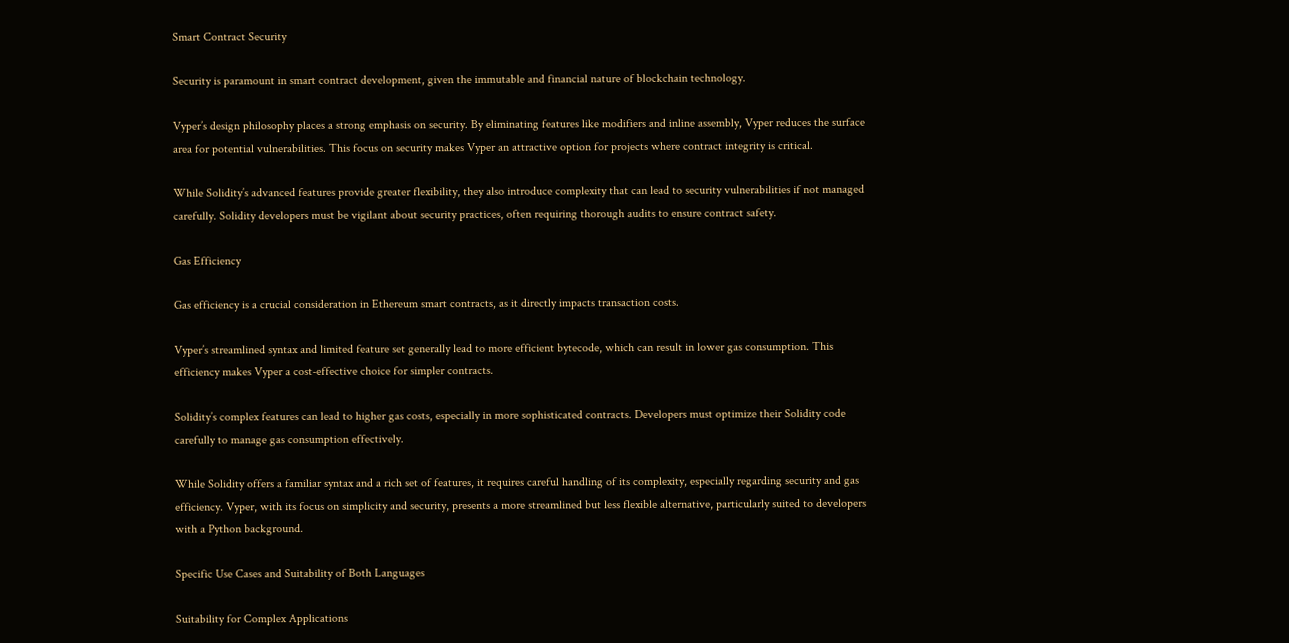Smart Contract Security

Security is paramount in smart contract development, given the immutable and financial nature of blockchain technology.

Vyper’s design philosophy places a strong emphasis on security. By eliminating features like modifiers and inline assembly, Vyper reduces the surface area for potential vulnerabilities. This focus on security makes Vyper an attractive option for projects where contract integrity is critical.

While Solidity’s advanced features provide greater flexibility, they also introduce complexity that can lead to security vulnerabilities if not managed carefully. Solidity developers must be vigilant about security practices, often requiring thorough audits to ensure contract safety.

Gas Efficiency

Gas efficiency is a crucial consideration in Ethereum smart contracts, as it directly impacts transaction costs.

Vyper’s streamlined syntax and limited feature set generally lead to more efficient bytecode, which can result in lower gas consumption. This efficiency makes Vyper a cost-effective choice for simpler contracts.

Solidity’s complex features can lead to higher gas costs, especially in more sophisticated contracts. Developers must optimize their Solidity code carefully to manage gas consumption effectively.

While Solidity offers a familiar syntax and a rich set of features, it requires careful handling of its complexity, especially regarding security and gas efficiency. Vyper, with its focus on simplicity and security, presents a more streamlined but less flexible alternative, particularly suited to developers with a Python background.

Specific Use Cases and Suitability of Both Languages

Suitability for Complex Applications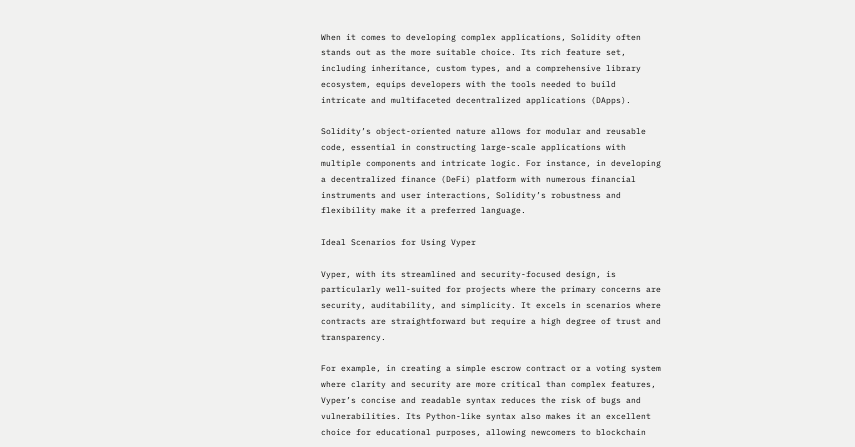When it comes to developing complex applications, Solidity often stands out as the more suitable choice. Its rich feature set, including inheritance, custom types, and a comprehensive library ecosystem, equips developers with the tools needed to build intricate and multifaceted decentralized applications (DApps).

Solidity’s object-oriented nature allows for modular and reusable code, essential in constructing large-scale applications with multiple components and intricate logic. For instance, in developing a decentralized finance (DeFi) platform with numerous financial instruments and user interactions, Solidity’s robustness and flexibility make it a preferred language.

Ideal Scenarios for Using Vyper

Vyper, with its streamlined and security-focused design, is particularly well-suited for projects where the primary concerns are security, auditability, and simplicity. It excels in scenarios where contracts are straightforward but require a high degree of trust and transparency.

For example, in creating a simple escrow contract or a voting system where clarity and security are more critical than complex features, Vyper’s concise and readable syntax reduces the risk of bugs and vulnerabilities. Its Python-like syntax also makes it an excellent choice for educational purposes, allowing newcomers to blockchain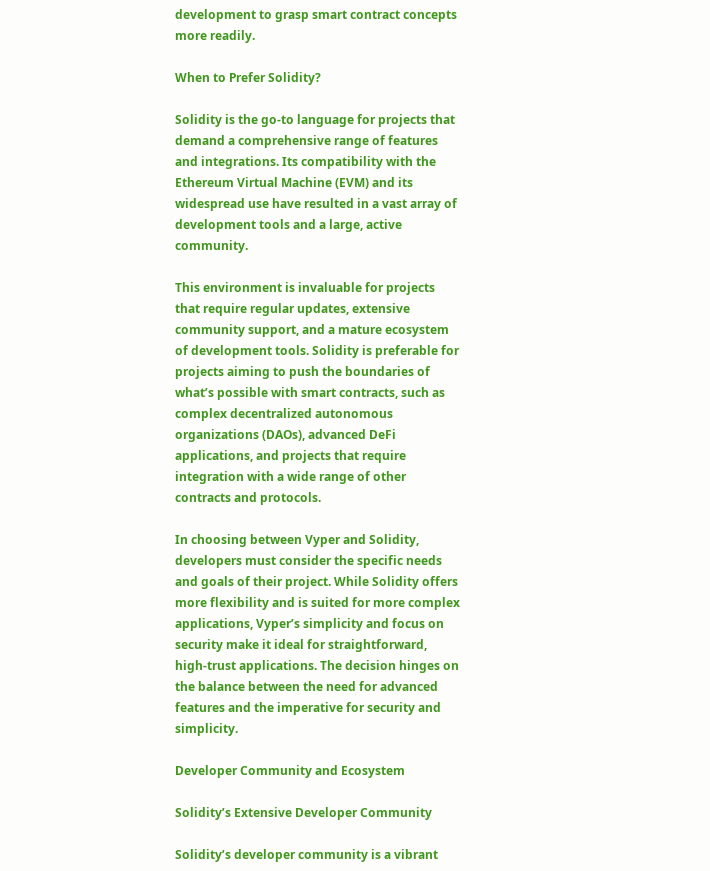development to grasp smart contract concepts more readily.

When to Prefer Solidity?

Solidity is the go-to language for projects that demand a comprehensive range of features and integrations. Its compatibility with the Ethereum Virtual Machine (EVM) and its widespread use have resulted in a vast array of development tools and a large, active community.

This environment is invaluable for projects that require regular updates, extensive community support, and a mature ecosystem of development tools. Solidity is preferable for projects aiming to push the boundaries of what’s possible with smart contracts, such as complex decentralized autonomous organizations (DAOs), advanced DeFi applications, and projects that require integration with a wide range of other contracts and protocols.

In choosing between Vyper and Solidity, developers must consider the specific needs and goals of their project. While Solidity offers more flexibility and is suited for more complex applications, Vyper’s simplicity and focus on security make it ideal for straightforward, high-trust applications. The decision hinges on the balance between the need for advanced features and the imperative for security and simplicity.

Developer Community and Ecosystem

Solidity’s Extensive Developer Community

Solidity’s developer community is a vibrant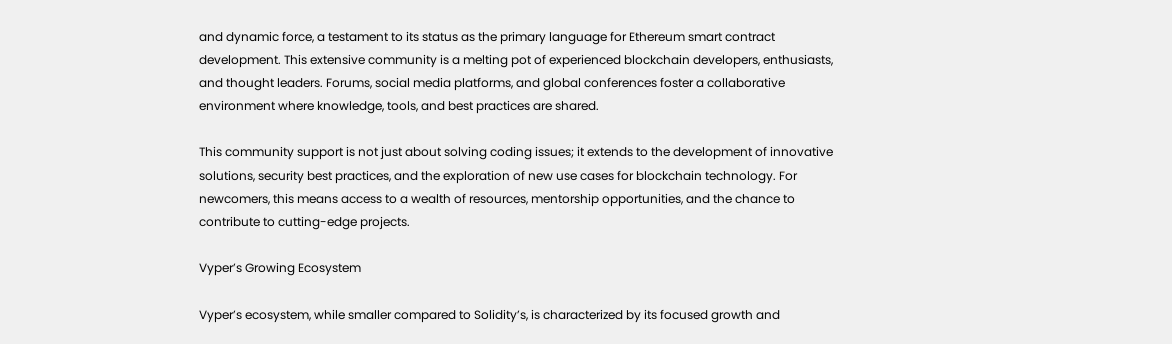and dynamic force, a testament to its status as the primary language for Ethereum smart contract development. This extensive community is a melting pot of experienced blockchain developers, enthusiasts, and thought leaders. Forums, social media platforms, and global conferences foster a collaborative environment where knowledge, tools, and best practices are shared.

This community support is not just about solving coding issues; it extends to the development of innovative solutions, security best practices, and the exploration of new use cases for blockchain technology. For newcomers, this means access to a wealth of resources, mentorship opportunities, and the chance to contribute to cutting-edge projects.

Vyper’s Growing Ecosystem

Vyper’s ecosystem, while smaller compared to Solidity’s, is characterized by its focused growth and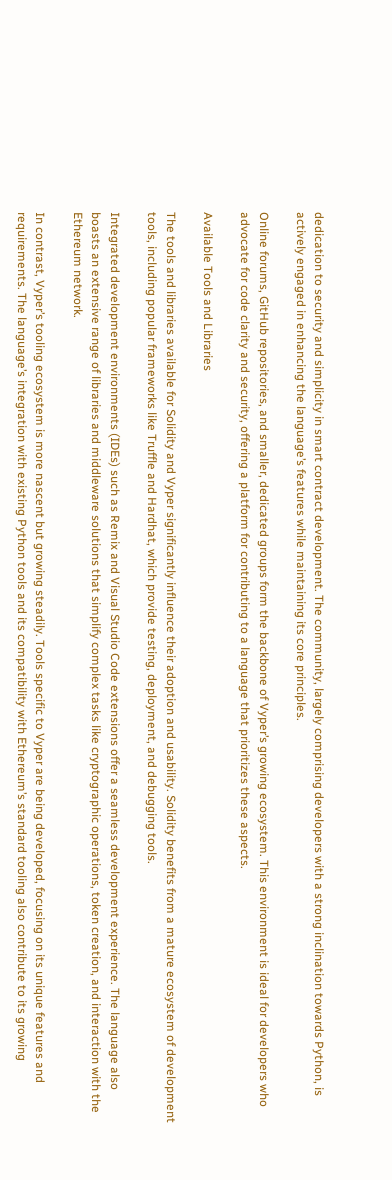dedication to security and simplicity in smart contract development. The community, largely comprising developers with a strong inclination towards Python, is actively engaged in enhancing the language’s features while maintaining its core principles.

Online forums, GitHub repositories, and smaller, dedicated groups form the backbone of Vyper’s growing ecosystem. This environment is ideal for developers who advocate for code clarity and security, offering a platform for contributing to a language that prioritizes these aspects.

Available Tools and Libraries

The tools and libraries available for Solidity and Vyper significantly influence their adoption and usability. Solidity benefits from a mature ecosystem of development tools, including popular frameworks like Truffle and Hardhat, which provide testing, deployment, and debugging tools.

Integrated development environments (IDEs) such as Remix and Visual Studio Code extensions offer a seamless development experience. The language also boasts an extensive range of libraries and middleware solutions that simplify complex tasks like cryptographic operations, token creation, and interaction with the Ethereum network.

In contrast, Vyper’s tooling ecosystem is more nascent but growing steadily. Tools specific to Vyper are being developed, focusing on its unique features and requirements. The language’s integration with existing Python tools and its compatibility with Ethereum’s standard tooling also contribute to its growing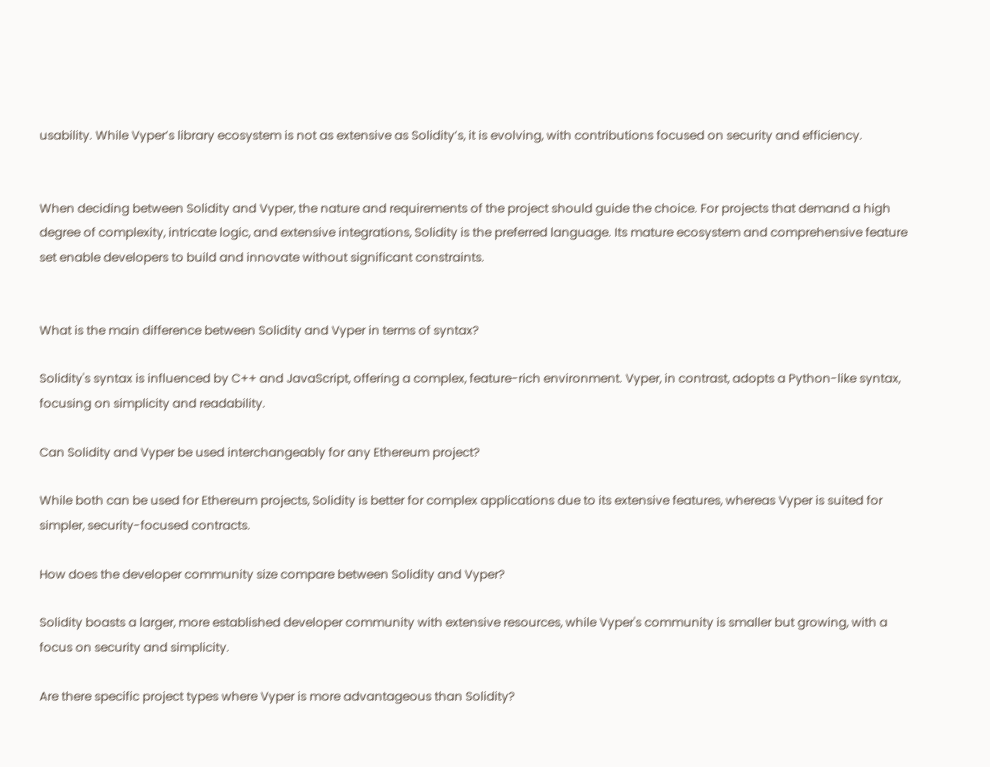usability. While Vyper’s library ecosystem is not as extensive as Solidity’s, it is evolving, with contributions focused on security and efficiency.


When deciding between Solidity and Vyper, the nature and requirements of the project should guide the choice. For projects that demand a high degree of complexity, intricate logic, and extensive integrations, Solidity is the preferred language. Its mature ecosystem and comprehensive feature set enable developers to build and innovate without significant constraints.


What is the main difference between Solidity and Vyper in terms of syntax?

Solidity's syntax is influenced by C++ and JavaScript, offering a complex, feature-rich environment. Vyper, in contrast, adopts a Python-like syntax, focusing on simplicity and readability.

Can Solidity and Vyper be used interchangeably for any Ethereum project?

While both can be used for Ethereum projects, Solidity is better for complex applications due to its extensive features, whereas Vyper is suited for simpler, security-focused contracts.

How does the developer community size compare between Solidity and Vyper?

Solidity boasts a larger, more established developer community with extensive resources, while Vyper's community is smaller but growing, with a focus on security and simplicity.

Are there specific project types where Vyper is more advantageous than Solidity?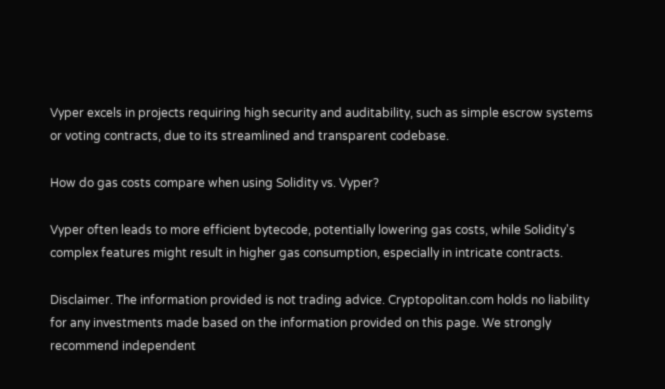Vyper excels in projects requiring high security and auditability, such as simple escrow systems or voting contracts, due to its streamlined and transparent codebase.

How do gas costs compare when using Solidity vs. Vyper?

Vyper often leads to more efficient bytecode, potentially lowering gas costs, while Solidity's complex features might result in higher gas consumption, especially in intricate contracts.

Disclaimer. The information provided is not trading advice. Cryptopolitan.com holds no liability for any investments made based on the information provided on this page. We strongly recommend independent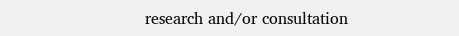research and/or consultation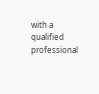with a qualified professional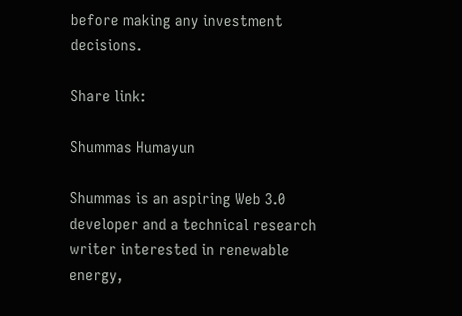before making any investment decisions.

Share link:

Shummas Humayun

Shummas is an aspiring Web 3.0 developer and a technical research writer interested in renewable energy,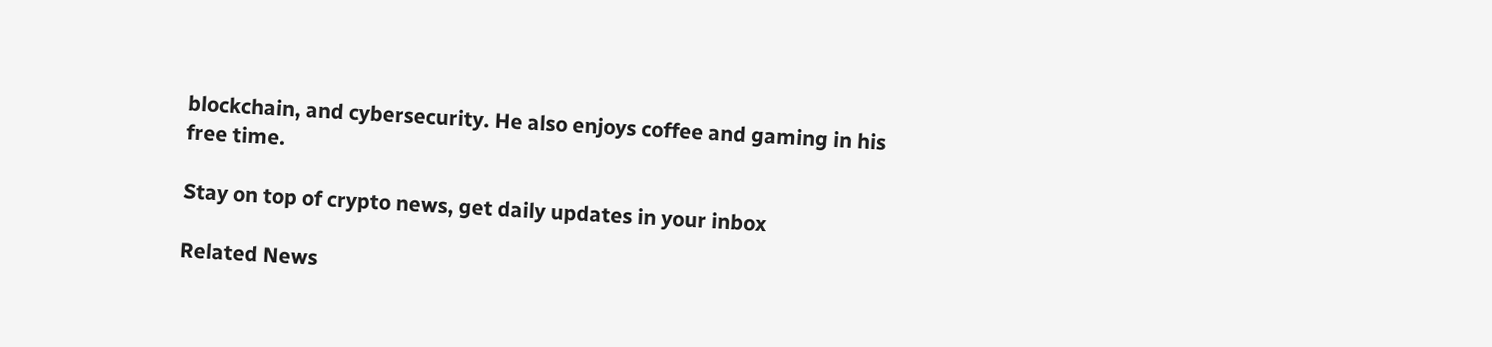blockchain, and cybersecurity. He also enjoys coffee and gaming in his free time.

Stay on top of crypto news, get daily updates in your inbox

Related News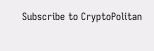Subscribe to CryptoPolitan